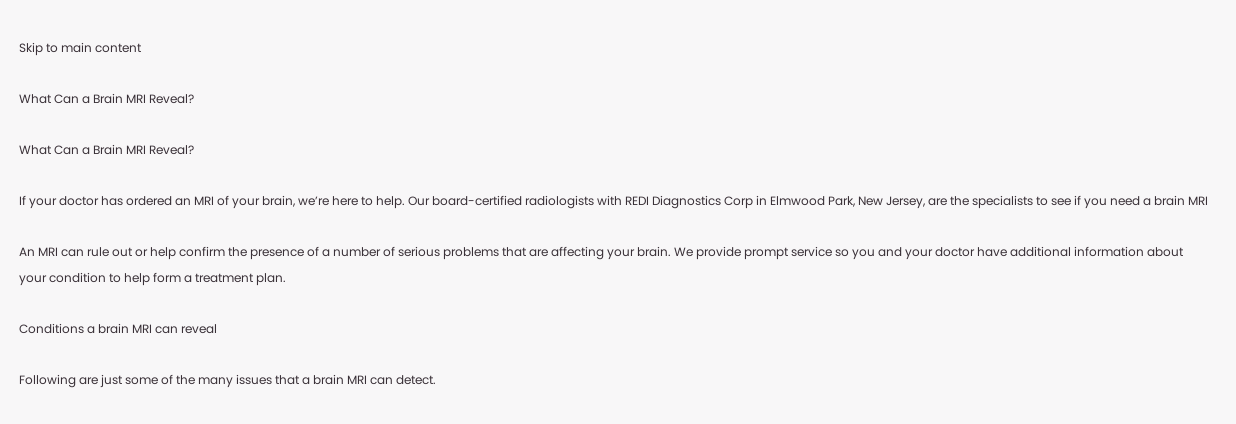Skip to main content

What Can a Brain MRI Reveal?

What Can a Brain MRI Reveal?

If your doctor has ordered an MRI of your brain, we’re here to help. Our board-certified radiologists with REDI Diagnostics Corp in Elmwood Park, New Jersey, are the specialists to see if you need a brain MRI

An MRI can rule out or help confirm the presence of a number of serious problems that are affecting your brain. We provide prompt service so you and your doctor have additional information about your condition to help form a treatment plan.

Conditions a brain MRI can reveal

Following are just some of the many issues that a brain MRI can detect.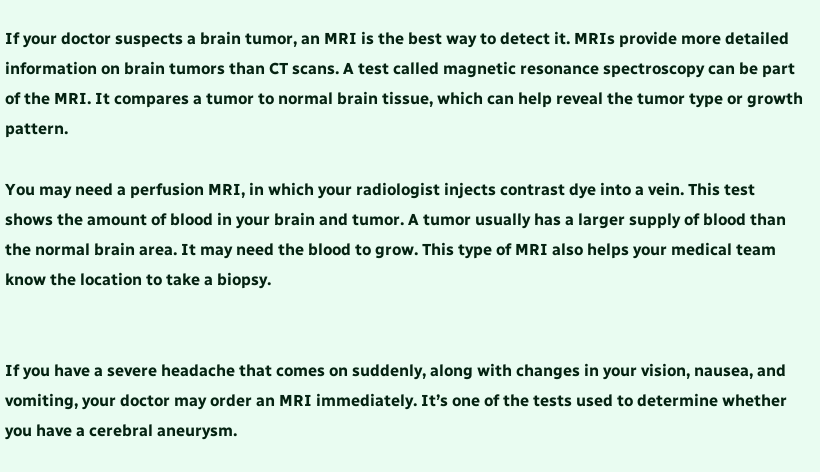If your doctor suspects a brain tumor, an MRI is the best way to detect it. MRIs provide more detailed information on brain tumors than CT scans. A test called magnetic resonance spectroscopy can be part of the MRI. It compares a tumor to normal brain tissue, which can help reveal the tumor type or growth pattern.

You may need a perfusion MRI, in which your radiologist injects contrast dye into a vein. This test shows the amount of blood in your brain and tumor. A tumor usually has a larger supply of blood than the normal brain area. It may need the blood to grow. This type of MRI also helps your medical team know the location to take a biopsy.


If you have a severe headache that comes on suddenly, along with changes in your vision, nausea, and vomiting, your doctor may order an MRI immediately. It’s one of the tests used to determine whether you have a cerebral aneurysm.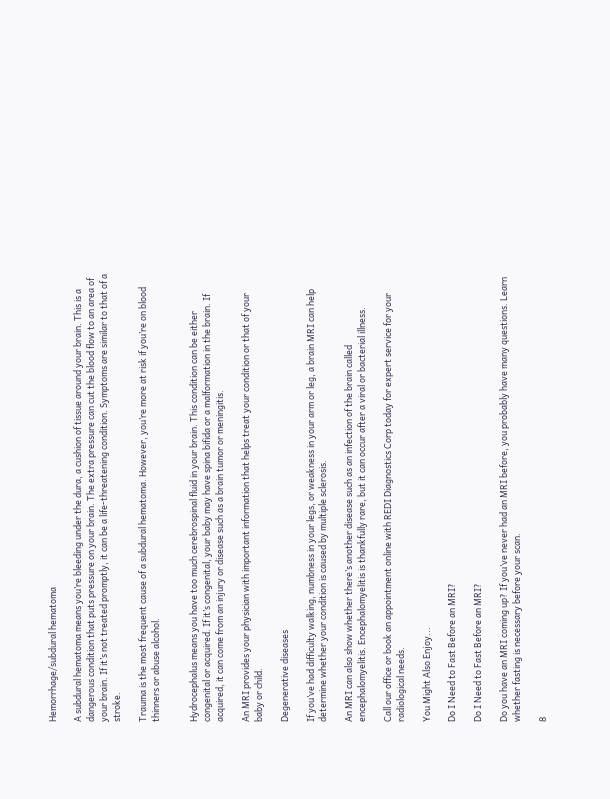Hemorrhage/subdural hematoma

A subdural hematoma means you’re bleeding under the dura, a cushion of tissue around your brain. This is a dangerous condition that puts pressure on your brain. The extra pressure can cut the blood flow to an area of your brain. If it’s not treated promptly, it can be a life-threatening condition. Symptoms are similar to that of a stroke.

Trauma is the most frequent cause of a subdural hematoma. However, you’re more at risk if you’re on blood thinners or abuse alcohol.


Hydrocephalus means you have too much cerebrospinal fluid in your brain. This condition can be either congenital or acquired. If it’s congenital, your baby may have spina bifida or a malformation in the brain. If acquired, it can come from an injury or disease such as a brain tumor or meningitis.

An MRI provides your physician with important information that helps treat your condition or that of your baby or child.

Degenerative diseases

If you’ve had difficulty walking, numbness in your legs, or weakness in your arm or leg, a brain MRI can help determine whether your condition is caused by multiple sclerosis.

An MRI can also show whether there’s another disease such as an infection of the brain called encephalomyelitis. Encephalomyelitis is thankfully rare, but it can occur after a viral or bacterial illness.

Call our office or book an appointment online with REDI Diagnostics Corp today for expert service for your radiological needs.

You Might Also Enjoy...

Do I Need to Fast Before an MRI?

Do I Need to Fast Before an MRI?

Do you have an MRI coming up? If you’ve never had an MRI before, you probably have many questions. Learn whether fasting is necessary before your scan.

8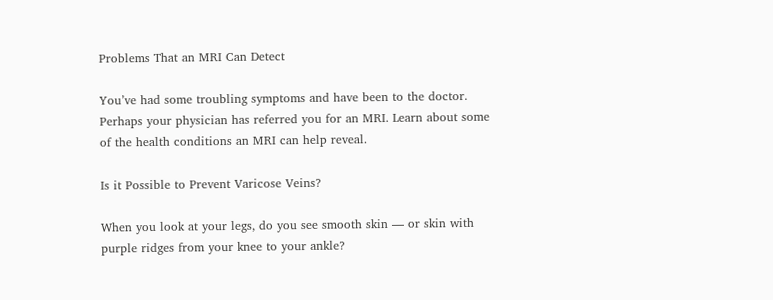Problems That an MRI Can Detect

You’ve had some troubling symptoms and have been to the doctor. Perhaps your physician has referred you for an MRI. Learn about some of the health conditions an MRI can help reveal.

Is it Possible to Prevent Varicose Veins?

When you look at your legs, do you see smooth skin — or skin with purple ridges from your knee to your ankle?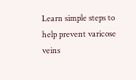Learn simple steps to help prevent varicose veins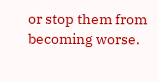or stop them from becoming worse.